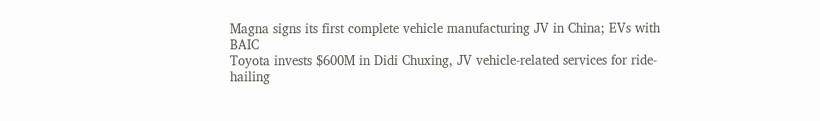Magna signs its first complete vehicle manufacturing JV in China; EVs with BAIC
Toyota invests $600M in Didi Chuxing, JV vehicle-related services for ride-hailing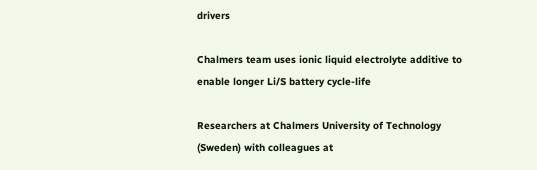drivers

Chalmers team uses ionic liquid electrolyte additive to enable longer Li/S battery cycle-life

Researchers at Chalmers University of Technology (Sweden) with colleagues at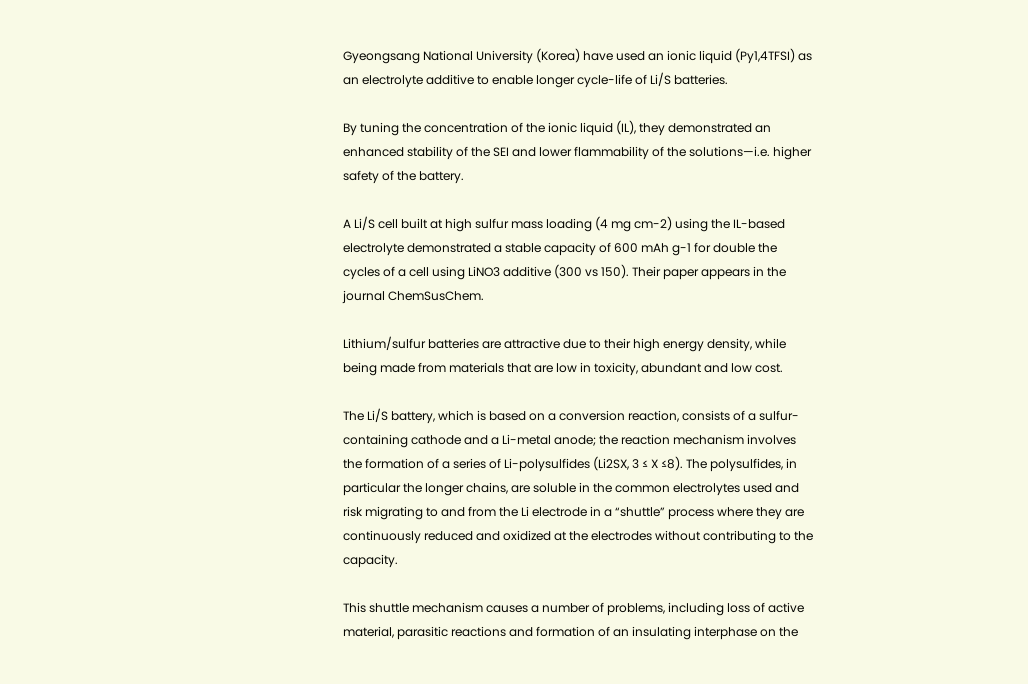Gyeongsang National University (Korea) have used an ionic liquid (Py1,4TFSI) as an electrolyte additive to enable longer cycle-life of Li/S batteries.

By tuning the concentration of the ionic liquid (IL), they demonstrated an enhanced stability of the SEI and lower flammability of the solutions—i.e. higher safety of the battery.

A Li/S cell built at high sulfur mass loading (4 mg cm-2) using the IL-based electrolyte demonstrated a stable capacity of 600 mAh g-1 for double the cycles of a cell using LiNO3 additive (300 vs 150). Their paper appears in the journal ChemSusChem.

Lithium/sulfur batteries are attractive due to their high energy density, while being made from materials that are low in toxicity, abundant and low cost.

The Li/S battery, which is based on a conversion reaction, consists of a sulfur-containing cathode and a Li-metal anode; the reaction mechanism involves the formation of a series of Li-polysulfides (Li2SX, 3 ≤ X ≤8). The polysulfides, in particular the longer chains, are soluble in the common electrolytes used and risk migrating to and from the Li electrode in a “shuttle” process where they are continuously reduced and oxidized at the electrodes without contributing to the capacity.

This shuttle mechanism causes a number of problems, including loss of active material, parasitic reactions and formation of an insulating interphase on the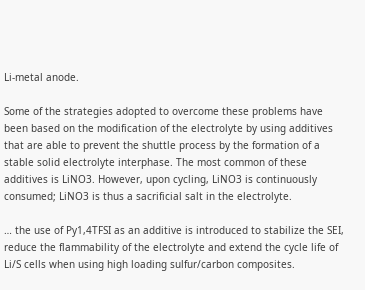Li-metal anode.

Some of the strategies adopted to overcome these problems have been based on the modification of the electrolyte by using additives that are able to prevent the shuttle process by the formation of a stable solid electrolyte interphase. The most common of these additives is LiNO3. However, upon cycling, LiNO3 is continuously consumed; LiNO3 is thus a sacrificial salt in the electrolyte.

… the use of Py1,4TFSI as an additive is introduced to stabilize the SEI, reduce the flammability of the electrolyte and extend the cycle life of Li/S cells when using high loading sulfur/carbon composites.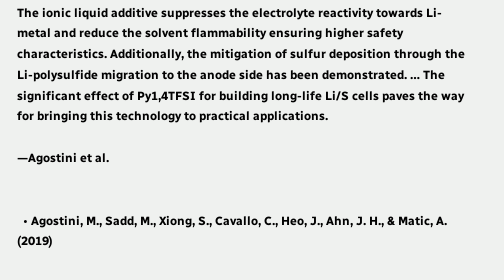The ionic liquid additive suppresses the electrolyte reactivity towards Li- metal and reduce the solvent flammability ensuring higher safety characteristics. Additionally, the mitigation of sulfur deposition through the Li-polysulfide migration to the anode side has been demonstrated. … The significant effect of Py1,4TFSI for building long-life Li/S cells paves the way for bringing this technology to practical applications.

—Agostini et al.


  • Agostini, M., Sadd, M., Xiong, S., Cavallo, C., Heo, J., Ahn, J. H., & Matic, A. (2019)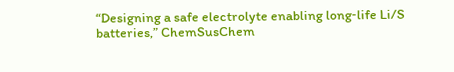“Designing a safe electrolyte enabling long‐life Li/S batteries,” ChemSusChem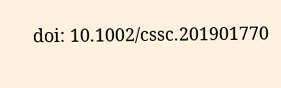doi: 10.1002/cssc.201901770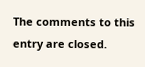The comments to this entry are closed.